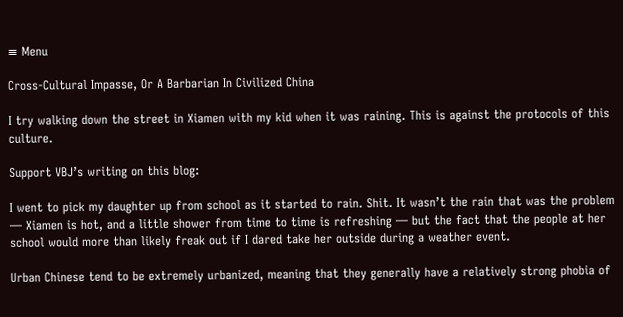≡ Menu

Cross-Cultural Impasse, Or A Barbarian In Civilized China

I try walking down the street in Xiamen with my kid when it was raining. This is against the protocols of this culture.

Support VBJ’s writing on this blog:

I went to pick my daughter up from school as it started to rain. Shit. It wasn’t the rain that was the problem — Xiamen is hot, and a little shower from time to time is refreshing — but the fact that the people at her school would more than likely freak out if I dared take her outside during a weather event.

Urban Chinese tend to be extremely urbanized, meaning that they generally have a relatively strong phobia of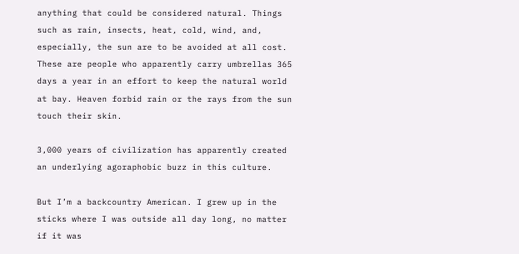anything that could be considered natural. Things such as rain, insects, heat, cold, wind, and, especially, the sun are to be avoided at all cost. These are people who apparently carry umbrellas 365 days a year in an effort to keep the natural world at bay. Heaven forbid rain or the rays from the sun touch their skin.

3,000 years of civilization has apparently created an underlying agoraphobic buzz in this culture.

But I’m a backcountry American. I grew up in the sticks where I was outside all day long, no matter if it was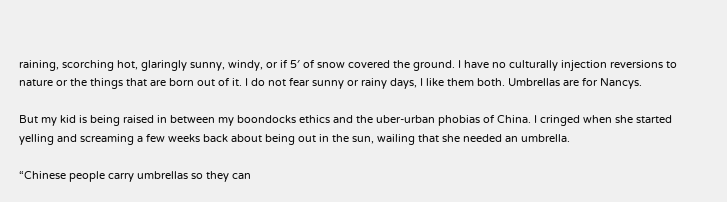raining, scorching hot, glaringly sunny, windy, or if 5′ of snow covered the ground. I have no culturally injection reversions to nature or the things that are born out of it. I do not fear sunny or rainy days, I like them both. Umbrellas are for Nancys.

But my kid is being raised in between my boondocks ethics and the uber-urban phobias of China. I cringed when she started yelling and screaming a few weeks back about being out in the sun, wailing that she needed an umbrella.

“Chinese people carry umbrellas so they can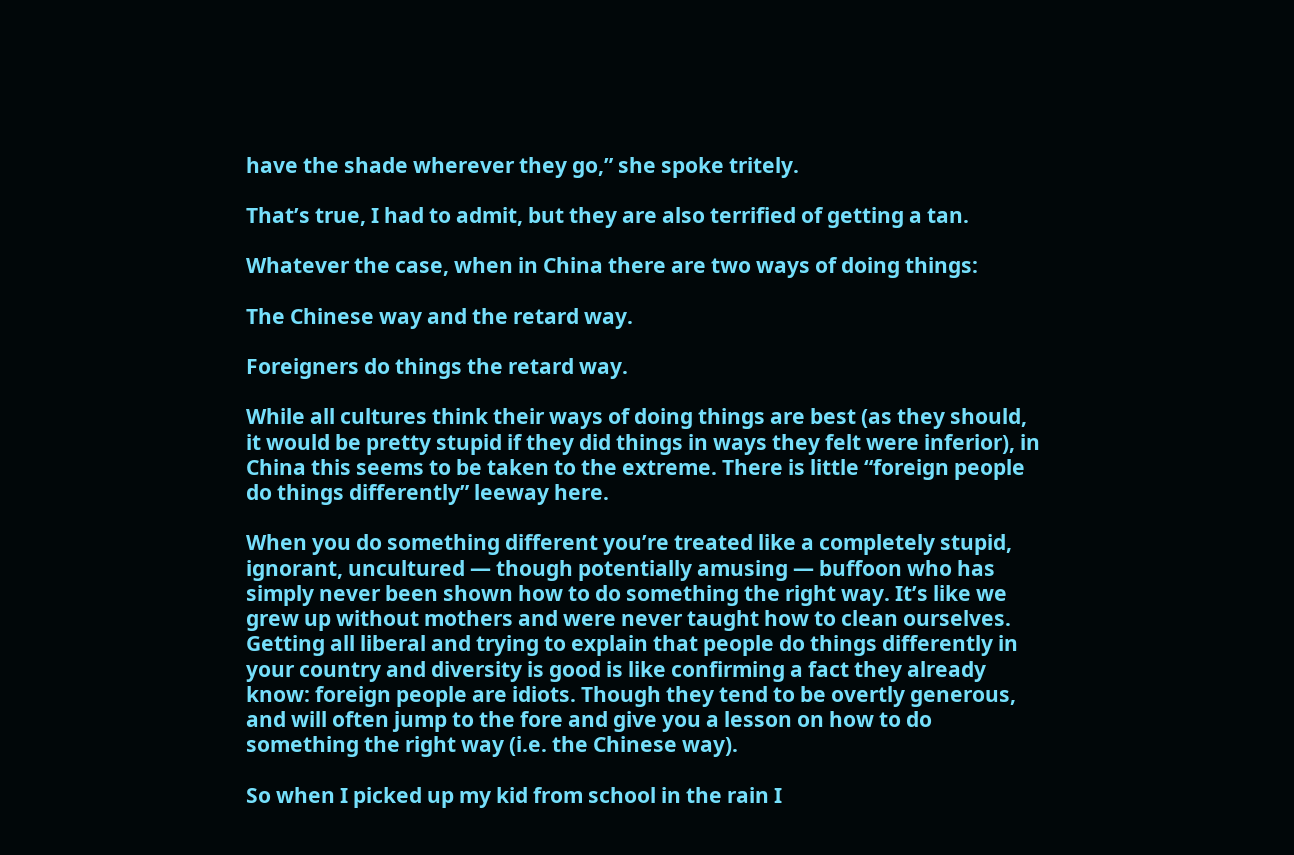have the shade wherever they go,” she spoke tritely.

That’s true, I had to admit, but they are also terrified of getting a tan.

Whatever the case, when in China there are two ways of doing things:

The Chinese way and the retard way.

Foreigners do things the retard way.

While all cultures think their ways of doing things are best (as they should, it would be pretty stupid if they did things in ways they felt were inferior), in China this seems to be taken to the extreme. There is little “foreign people do things differently” leeway here.

When you do something different you’re treated like a completely stupid, ignorant, uncultured — though potentially amusing — buffoon who has simply never been shown how to do something the right way. It’s like we grew up without mothers and were never taught how to clean ourselves. Getting all liberal and trying to explain that people do things differently in your country and diversity is good is like confirming a fact they already know: foreign people are idiots. Though they tend to be overtly generous, and will often jump to the fore and give you a lesson on how to do something the right way (i.e. the Chinese way).

So when I picked up my kid from school in the rain I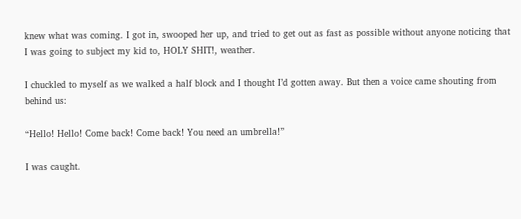knew what was coming. I got in, swooped her up, and tried to get out as fast as possible without anyone noticing that I was going to subject my kid to, HOLY SHIT!, weather.

I chuckled to myself as we walked a half block and I thought I’d gotten away. But then a voice came shouting from behind us:

“Hello! Hello! Come back! Come back! You need an umbrella!”

I was caught.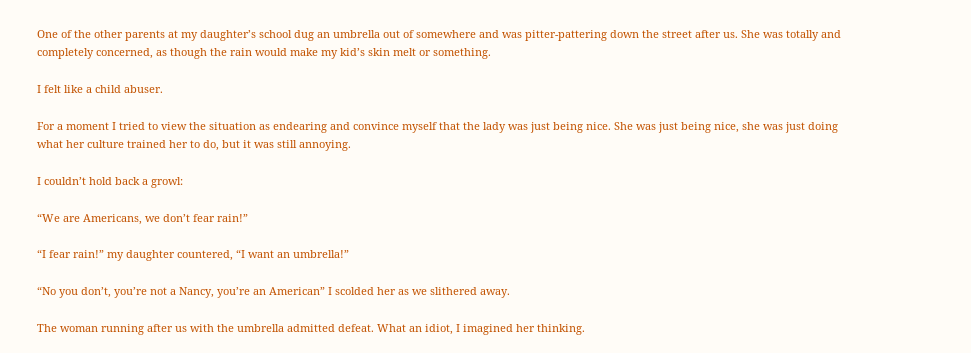One of the other parents at my daughter’s school dug an umbrella out of somewhere and was pitter-pattering down the street after us. She was totally and completely concerned, as though the rain would make my kid’s skin melt or something.

I felt like a child abuser.

For a moment I tried to view the situation as endearing and convince myself that the lady was just being nice. She was just being nice, she was just doing what her culture trained her to do, but it was still annoying.

I couldn’t hold back a growl:

“We are Americans, we don’t fear rain!”

“I fear rain!” my daughter countered, “I want an umbrella!”

“No you don’t, you’re not a Nancy, you’re an American” I scolded her as we slithered away.

The woman running after us with the umbrella admitted defeat. What an idiot, I imagined her thinking.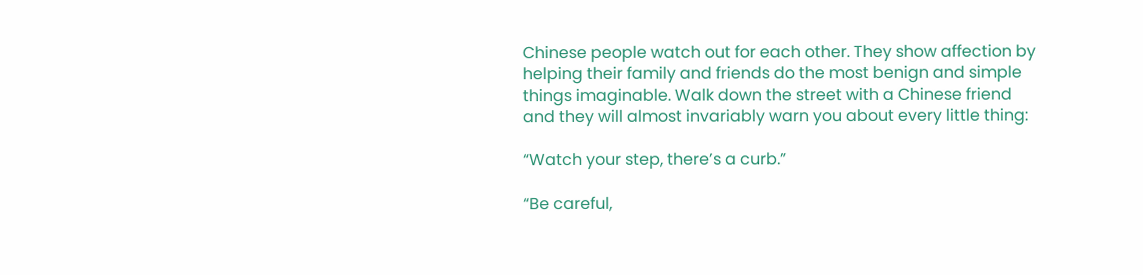Chinese people watch out for each other. They show affection by helping their family and friends do the most benign and simple things imaginable. Walk down the street with a Chinese friend and they will almost invariably warn you about every little thing:

“Watch your step, there’s a curb.”

“Be careful,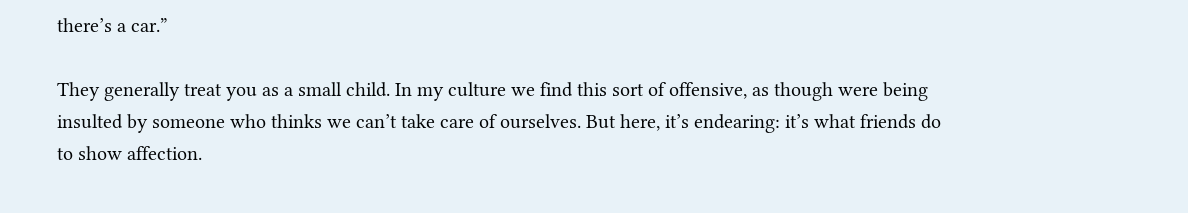there’s a car.”

They generally treat you as a small child. In my culture we find this sort of offensive, as though were being insulted by someone who thinks we can’t take care of ourselves. But here, it’s endearing: it’s what friends do to show affection.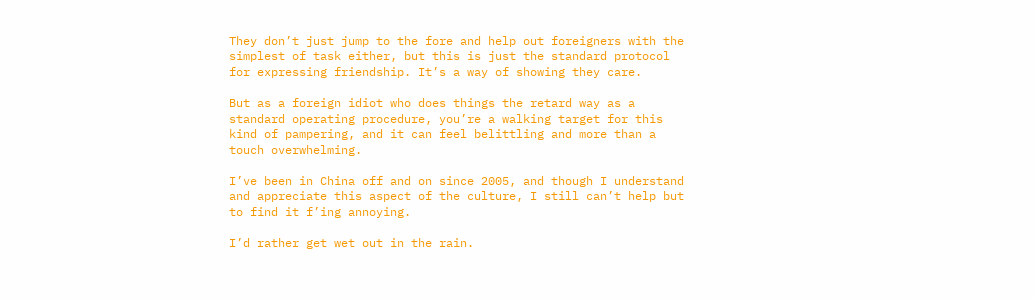They don’t just jump to the fore and help out foreigners with the simplest of task either, but this is just the standard protocol for expressing friendship. It’s a way of showing they care.

But as a foreign idiot who does things the retard way as a standard operating procedure, you’re a walking target for this kind of pampering, and it can feel belittling and more than a touch overwhelming.

I’ve been in China off and on since 2005, and though I understand and appreciate this aspect of the culture, I still can’t help but to find it f’ing annoying.

I’d rather get wet out in the rain.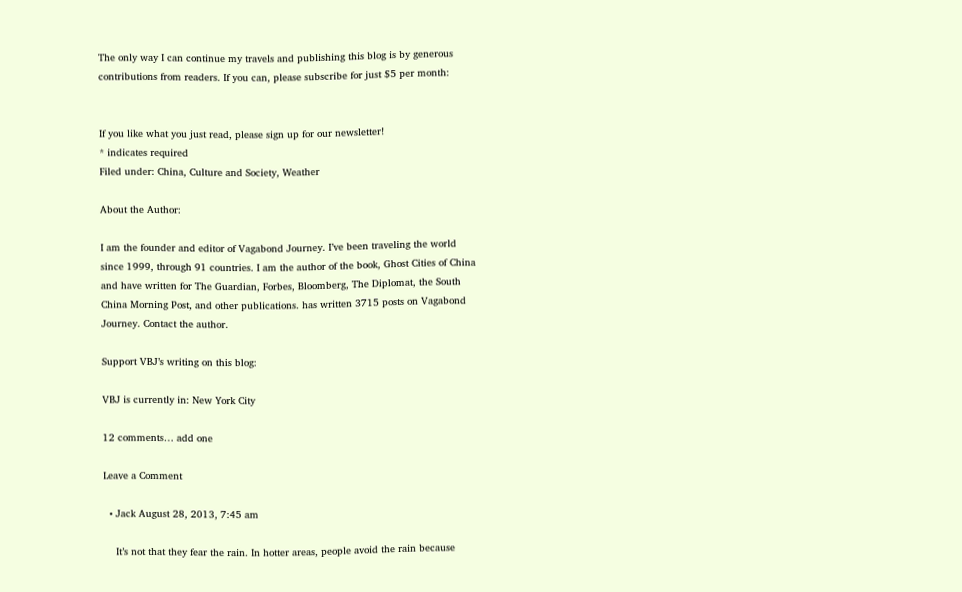The only way I can continue my travels and publishing this blog is by generous contributions from readers. If you can, please subscribe for just $5 per month:


If you like what you just read, please sign up for our newsletter!
* indicates required
Filed under: China, Culture and Society, Weather

About the Author:

I am the founder and editor of Vagabond Journey. I’ve been traveling the world since 1999, through 91 countries. I am the author of the book, Ghost Cities of China and have written for The Guardian, Forbes, Bloomberg, The Diplomat, the South China Morning Post, and other publications. has written 3715 posts on Vagabond Journey. Contact the author.

Support VBJ’s writing on this blog:

VBJ is currently in: New York City

12 comments… add one

Leave a Comment

  • Jack August 28, 2013, 7:45 am

    It’s not that they fear the rain. In hotter areas, people avoid the rain because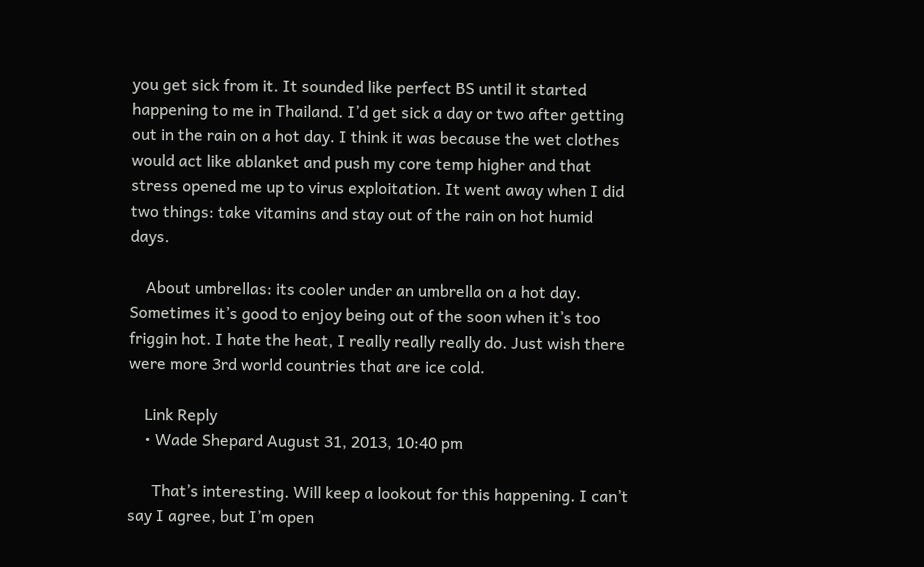you get sick from it. It sounded like perfect BS until it started happening to me in Thailand. I’d get sick a day or two after getting out in the rain on a hot day. I think it was because the wet clothes would act like ablanket and push my core temp higher and that stress opened me up to virus exploitation. It went away when I did two things: take vitamins and stay out of the rain on hot humid days.

    About umbrellas: its cooler under an umbrella on a hot day. Sometimes it’s good to enjoy being out of the soon when it’s too friggin hot. I hate the heat, I really really really do. Just wish there were more 3rd world countries that are ice cold.

    Link Reply
    • Wade Shepard August 31, 2013, 10:40 pm

      That’s interesting. Will keep a lookout for this happening. I can’t say I agree, but I’m open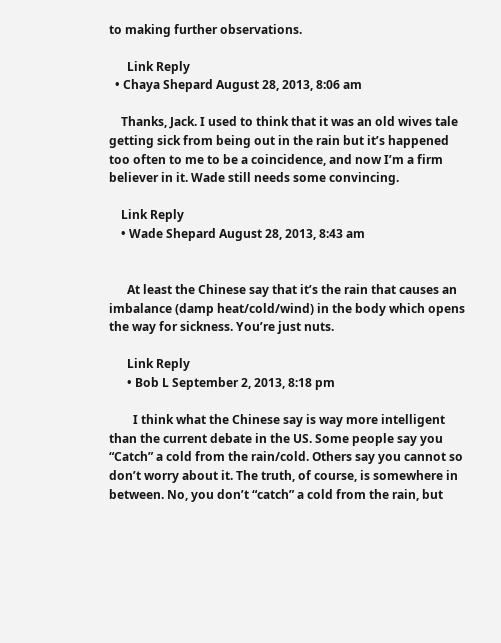to making further observations.

      Link Reply
  • Chaya Shepard August 28, 2013, 8:06 am

    Thanks, Jack. I used to think that it was an old wives tale getting sick from being out in the rain but it’s happened too often to me to be a coincidence, and now I’m a firm believer in it. Wade still needs some convincing.

    Link Reply
    • Wade Shepard August 28, 2013, 8:43 am


      At least the Chinese say that it’s the rain that causes an imbalance (damp heat/cold/wind) in the body which opens the way for sickness. You’re just nuts.

      Link Reply
      • Bob L September 2, 2013, 8:18 pm

        I think what the Chinese say is way more intelligent than the current debate in the US. Some people say you “Catch” a cold from the rain/cold. Others say you cannot so don’t worry about it. The truth, of course, is somewhere in between. No, you don’t “catch” a cold from the rain, but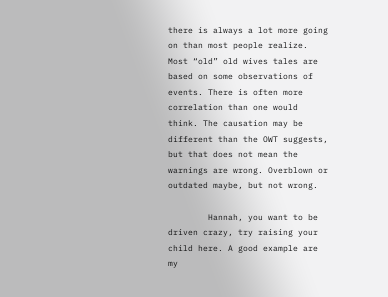there is always a lot more going on than most people realize. Most “old” old wives tales are based on some observations of events. There is often more correlation than one would think. The causation may be different than the OWT suggests, but that does not mean the warnings are wrong. Overblown or outdated maybe, but not wrong.

        Hannah, you want to be driven crazy, try raising your child here. A good example are my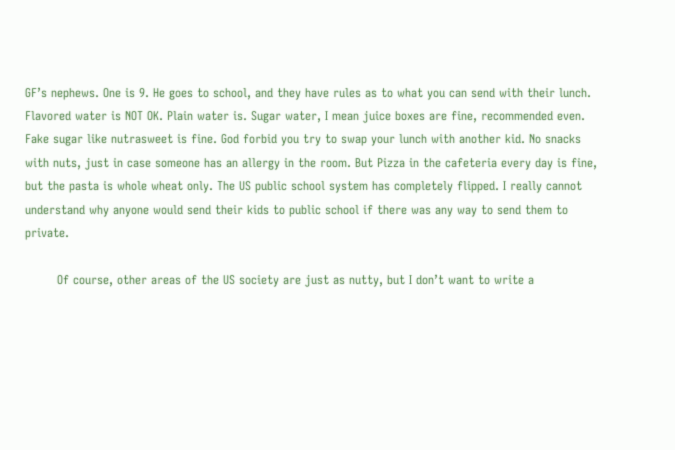GF’s nephews. One is 9. He goes to school, and they have rules as to what you can send with their lunch. Flavored water is NOT OK. Plain water is. Sugar water, I mean juice boxes are fine, recommended even. Fake sugar like nutrasweet is fine. God forbid you try to swap your lunch with another kid. No snacks with nuts, just in case someone has an allergy in the room. But Pizza in the cafeteria every day is fine, but the pasta is whole wheat only. The US public school system has completely flipped. I really cannot understand why anyone would send their kids to public school if there was any way to send them to private.

        Of course, other areas of the US society are just as nutty, but I don’t want to write a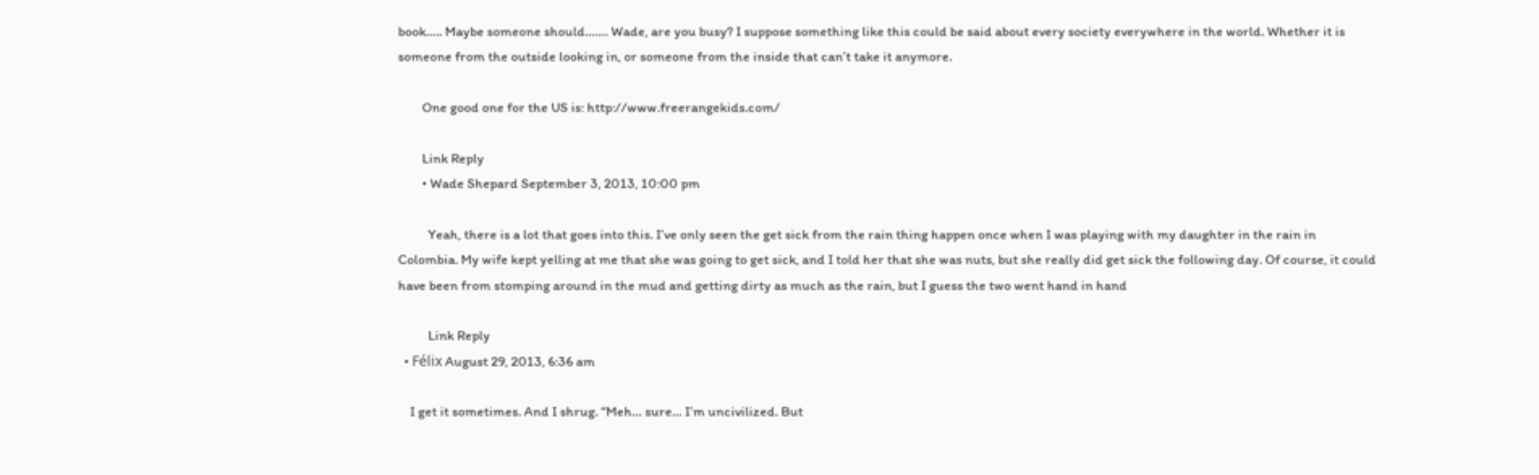book….. Maybe someone should……. Wade, are you busy? I suppose something like this could be said about every society everywhere in the world. Whether it is someone from the outside looking in, or someone from the inside that can’t take it anymore.

        One good one for the US is: http://www.freerangekids.com/

        Link Reply
        • Wade Shepard September 3, 2013, 10:00 pm

          Yeah, there is a lot that goes into this. I’ve only seen the get sick from the rain thing happen once when I was playing with my daughter in the rain in Colombia. My wife kept yelling at me that she was going to get sick, and I told her that she was nuts, but she really did get sick the following day. Of course, it could have been from stomping around in the mud and getting dirty as much as the rain, but I guess the two went hand in hand

          Link Reply
  • Félix August 29, 2013, 6:36 am

    I get it sometimes. And I shrug. “Meh… sure… I’m uncivilized. But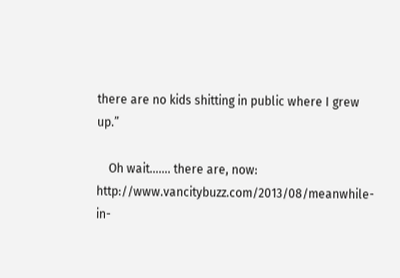there are no kids shitting in public where I grew up.”

    Oh wait……. there are, now: http://www.vancitybuzz.com/2013/08/meanwhile-in-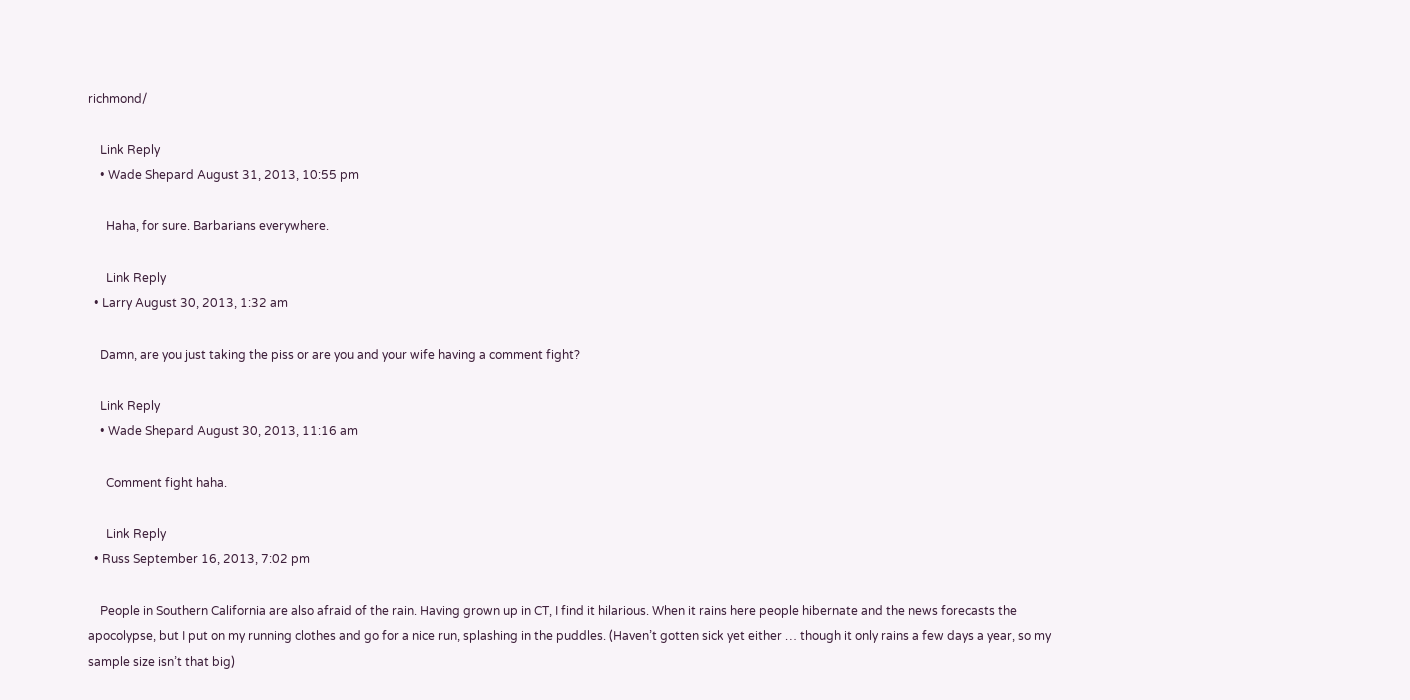richmond/

    Link Reply
    • Wade Shepard August 31, 2013, 10:55 pm

      Haha, for sure. Barbarians everywhere.

      Link Reply
  • Larry August 30, 2013, 1:32 am

    Damn, are you just taking the piss or are you and your wife having a comment fight?

    Link Reply
    • Wade Shepard August 30, 2013, 11:16 am

      Comment fight haha.

      Link Reply
  • Russ September 16, 2013, 7:02 pm

    People in Southern California are also afraid of the rain. Having grown up in CT, I find it hilarious. When it rains here people hibernate and the news forecasts the apocolypse, but I put on my running clothes and go for a nice run, splashing in the puddles. (Haven’t gotten sick yet either … though it only rains a few days a year, so my sample size isn’t that big)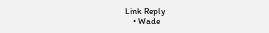Link Reply
    • Wade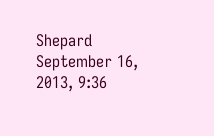Shepard September 16, 2013, 9:36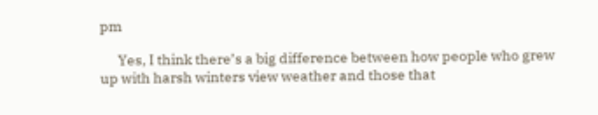pm

      Yes, I think there’s a big difference between how people who grew up with harsh winters view weather and those that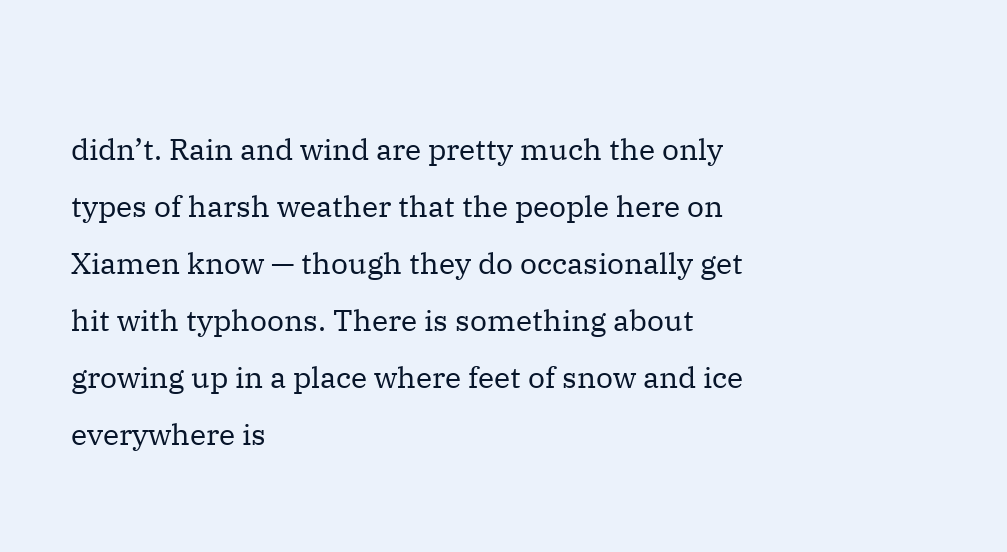didn’t. Rain and wind are pretty much the only types of harsh weather that the people here on Xiamen know — though they do occasionally get hit with typhoons. There is something about growing up in a place where feet of snow and ice everywhere is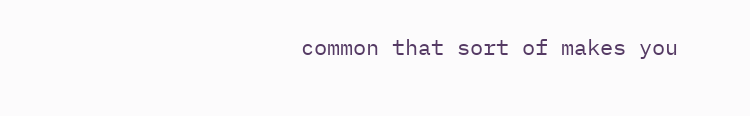common that sort of makes you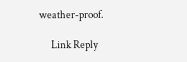weather-proof.

      Link Reply